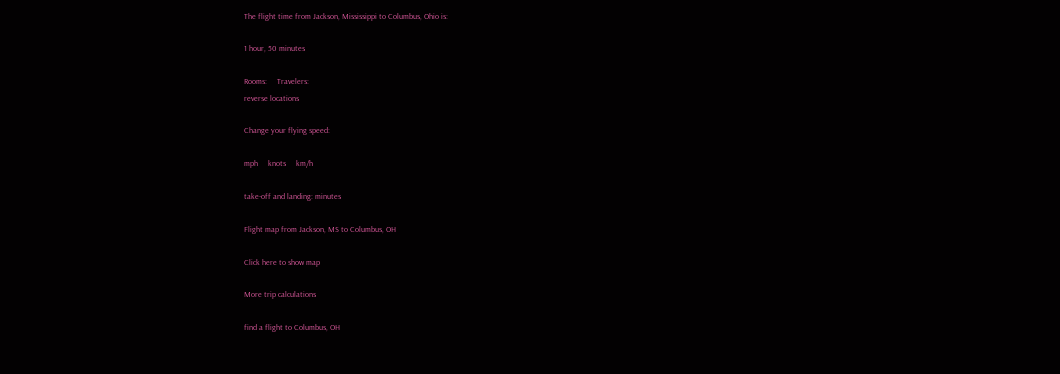The flight time from Jackson, Mississippi to Columbus, Ohio is:

1 hour, 50 minutes

Rooms:     Travelers:
reverse locations

Change your flying speed:

mph     knots     km/h

take-off and landing: minutes

Flight map from Jackson, MS to Columbus, OH

Click here to show map

More trip calculations

find a flight to Columbus, OH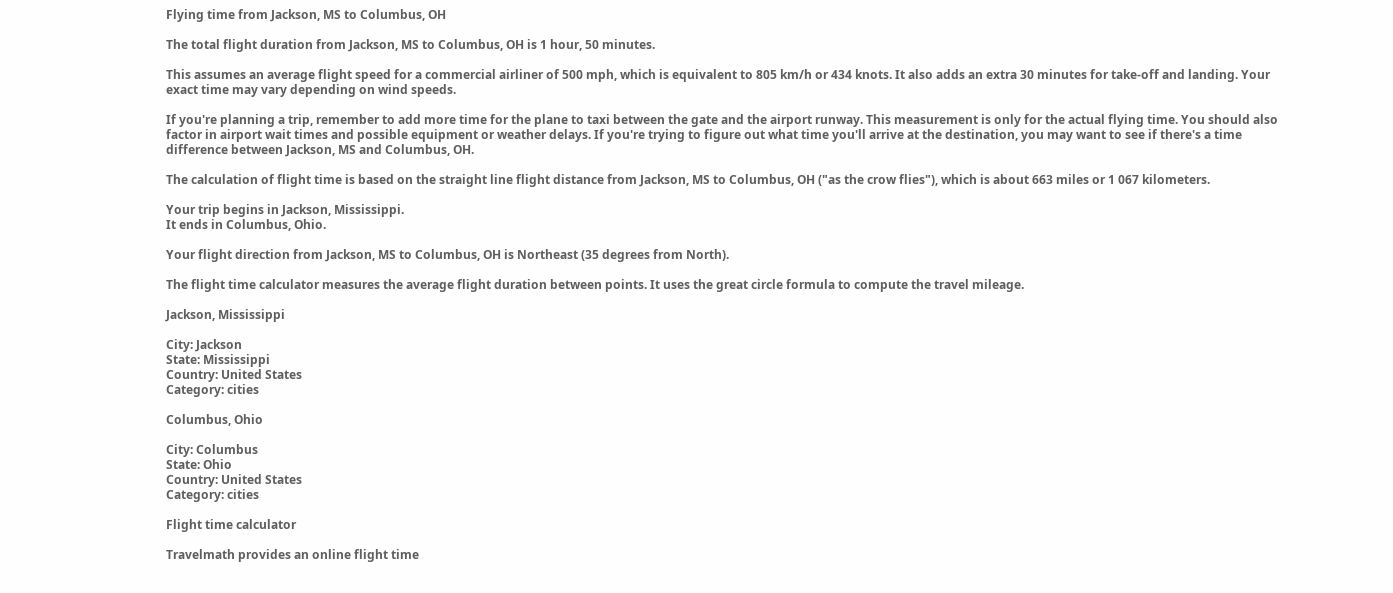Flying time from Jackson, MS to Columbus, OH

The total flight duration from Jackson, MS to Columbus, OH is 1 hour, 50 minutes.

This assumes an average flight speed for a commercial airliner of 500 mph, which is equivalent to 805 km/h or 434 knots. It also adds an extra 30 minutes for take-off and landing. Your exact time may vary depending on wind speeds.

If you're planning a trip, remember to add more time for the plane to taxi between the gate and the airport runway. This measurement is only for the actual flying time. You should also factor in airport wait times and possible equipment or weather delays. If you're trying to figure out what time you'll arrive at the destination, you may want to see if there's a time difference between Jackson, MS and Columbus, OH.

The calculation of flight time is based on the straight line flight distance from Jackson, MS to Columbus, OH ("as the crow flies"), which is about 663 miles or 1 067 kilometers.

Your trip begins in Jackson, Mississippi.
It ends in Columbus, Ohio.

Your flight direction from Jackson, MS to Columbus, OH is Northeast (35 degrees from North).

The flight time calculator measures the average flight duration between points. It uses the great circle formula to compute the travel mileage.

Jackson, Mississippi

City: Jackson
State: Mississippi
Country: United States
Category: cities

Columbus, Ohio

City: Columbus
State: Ohio
Country: United States
Category: cities

Flight time calculator

Travelmath provides an online flight time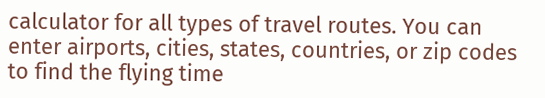calculator for all types of travel routes. You can enter airports, cities, states, countries, or zip codes to find the flying time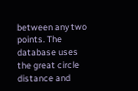between any two points. The database uses the great circle distance and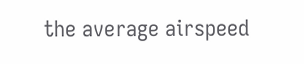the average airspeed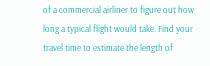of a commercial airliner to figure out how long a typical flight would take. Find your travel time to estimate the length of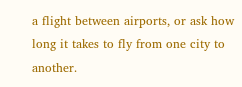a flight between airports, or ask how long it takes to fly from one city to another.